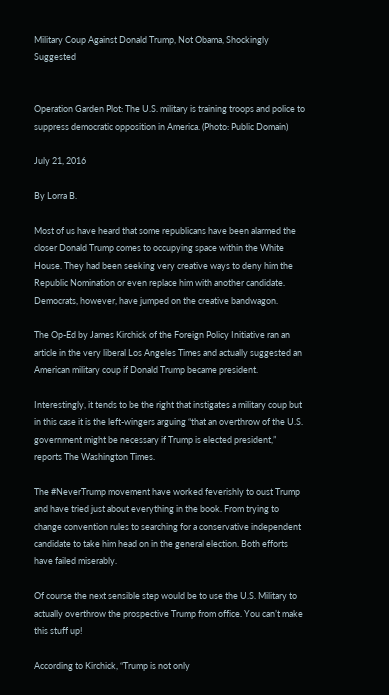Military Coup Against Donald Trump, Not Obama, Shockingly Suggested


Operation Garden Plot: The U.S. military is training troops and police to suppress democratic opposition in America. (Photo: Public Domain)

July 21, 2016

By Lorra B.

Most of us have heard that some republicans have been alarmed the closer Donald Trump comes to occupying space within the White House. They had been seeking very creative ways to deny him the Republic Nomination or even replace him with another candidate. Democrats, however, have jumped on the creative bandwagon.

The Op-Ed by James Kirchick of the Foreign Policy Initiative ran an article in the very liberal Los Angeles Times and actually suggested an American military coup if Donald Trump became president.

Interestingly, it tends to be the right that instigates a military coup but in this case it is the left-wingers arguing “that an overthrow of the U.S. government might be necessary if Trump is elected president,” reports The Washington Times.

The #NeverTrump movement have worked feverishly to oust Trump and have tried just about everything in the book. From trying to change convention rules to searching for a conservative independent candidate to take him head on in the general election. Both efforts have failed miserably.

Of course the next sensible step would be to use the U.S. Military to actually overthrow the prospective Trump from office. You can’t make this stuff up!

According to Kirchick, “Trump is not only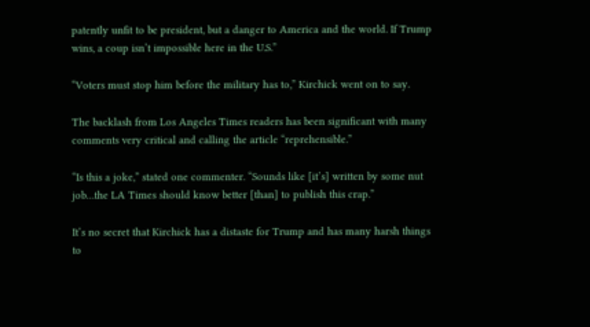patently unfit to be president, but a danger to America and the world. If Trump wins, a coup isn’t impossible here in the U.S.”

“Voters must stop him before the military has to,” Kirchick went on to say.

The backlash from Los Angeles Times readers has been significant with many comments very critical and calling the article “reprehensible.”

“Is this a joke,” stated one commenter. “Sounds like [it’s] written by some nut job…the LA Times should know better [than] to publish this crap.”

It’s no secret that Kirchick has a distaste for Trump and has many harsh things to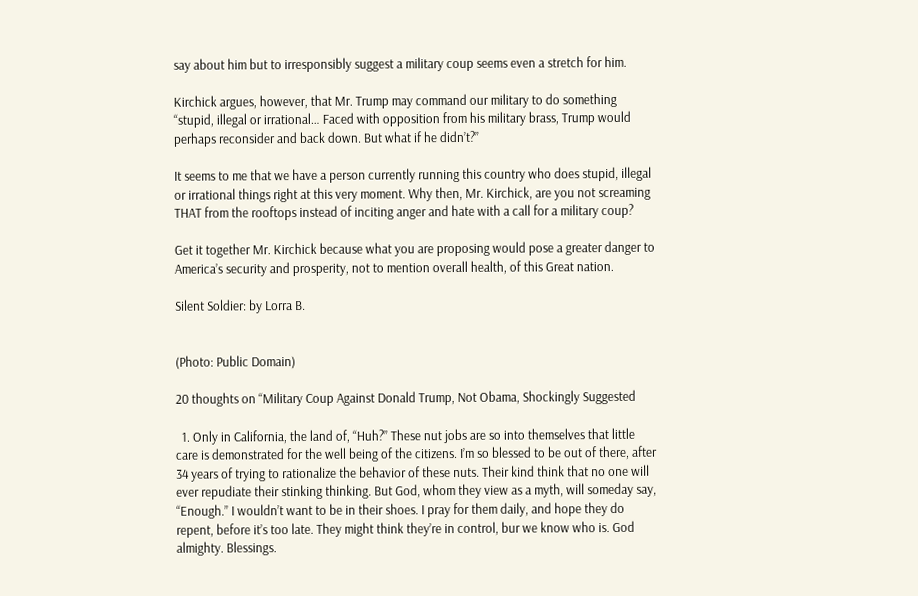say about him but to irresponsibly suggest a military coup seems even a stretch for him.

Kirchick argues, however, that Mr. Trump may command our military to do something “stupid, illegal or irrational… Faced with opposition from his military brass, Trump would perhaps reconsider and back down. But what if he didn’t?”

It seems to me that we have a person currently running this country who does stupid, illegal or irrational things right at this very moment. Why then, Mr. Kirchick, are you not screaming THAT from the rooftops instead of inciting anger and hate with a call for a military coup?

Get it together Mr. Kirchick because what you are proposing would pose a greater danger to America’s security and prosperity, not to mention overall health, of this Great nation.

Silent Soldier: by Lorra B.


(Photo: Public Domain)

20 thoughts on “Military Coup Against Donald Trump, Not Obama, Shockingly Suggested

  1. Only in California, the land of, “Huh?” These nut jobs are so into themselves that little care is demonstrated for the well being of the citizens. I’m so blessed to be out of there, after 34 years of trying to rationalize the behavior of these nuts. Their kind think that no one will ever repudiate their stinking thinking. But God, whom they view as a myth, will someday say, “Enough.” I wouldn’t want to be in their shoes. I pray for them daily, and hope they do repent, before it’s too late. They might think they’re in control, bur we know who is. God almighty. Blessings.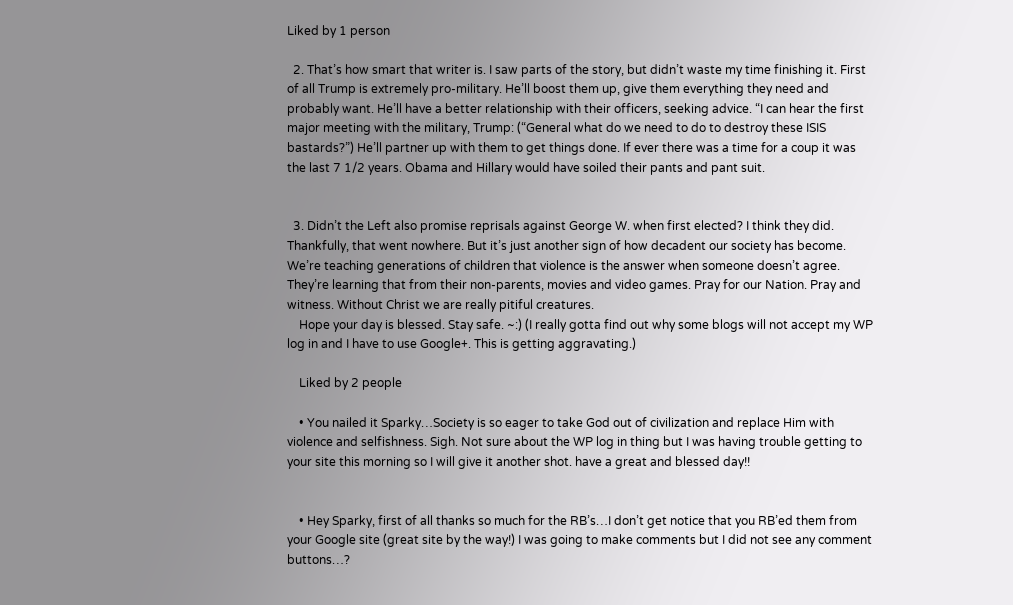Liked by 1 person

  2. That’s how smart that writer is. I saw parts of the story, but didn’t waste my time finishing it. First of all Trump is extremely pro-military. He’ll boost them up, give them everything they need and probably want. He’ll have a better relationship with their officers, seeking advice. “I can hear the first major meeting with the military, Trump: (“General what do we need to do to destroy these ISIS bastards?”) He’ll partner up with them to get things done. If ever there was a time for a coup it was the last 7 1/2 years. Obama and Hillary would have soiled their pants and pant suit.


  3. Didn’t the Left also promise reprisals against George W. when first elected? I think they did. Thankfully, that went nowhere. But it’s just another sign of how decadent our society has become. We’re teaching generations of children that violence is the answer when someone doesn’t agree. They’re learning that from their non-parents, movies and video games. Pray for our Nation. Pray and witness. Without Christ we are really pitiful creatures.
    Hope your day is blessed. Stay safe. ~:) (I really gotta find out why some blogs will not accept my WP log in and I have to use Google+. This is getting aggravating.)

    Liked by 2 people

    • You nailed it Sparky…Society is so eager to take God out of civilization and replace Him with violence and selfishness. Sigh. Not sure about the WP log in thing but I was having trouble getting to your site this morning so I will give it another shot. have a great and blessed day!!


    • Hey Sparky, first of all thanks so much for the RB’s…I don’t get notice that you RB’ed them from your Google site (great site by the way!) I was going to make comments but I did not see any comment buttons…?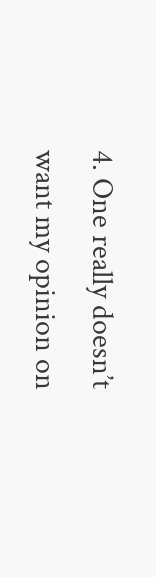4. One really doesn’t want my opinion on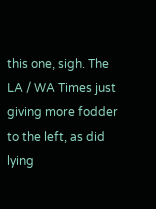this one, sigh. The LA / WA Times just giving more fodder to the left, as did lying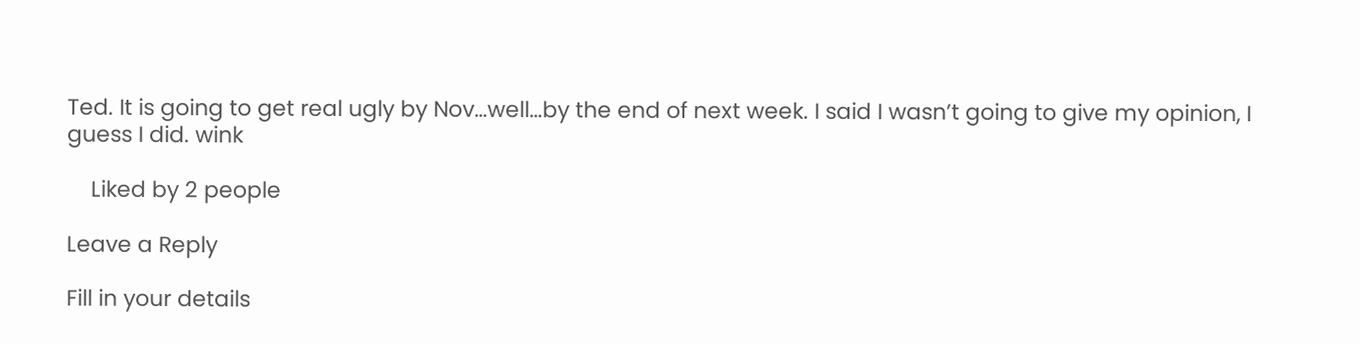Ted. It is going to get real ugly by Nov…well…by the end of next week. I said I wasn’t going to give my opinion, I guess I did. wink

    Liked by 2 people

Leave a Reply

Fill in your details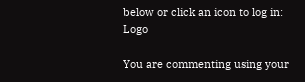below or click an icon to log in: Logo

You are commenting using your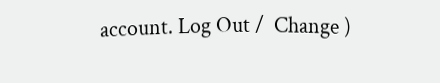account. Log Out /  Change )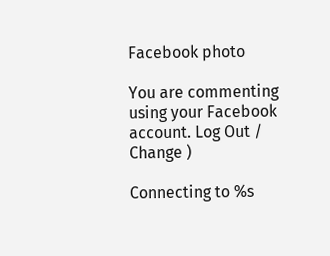Facebook photo

You are commenting using your Facebook account. Log Out /  Change )

Connecting to %s